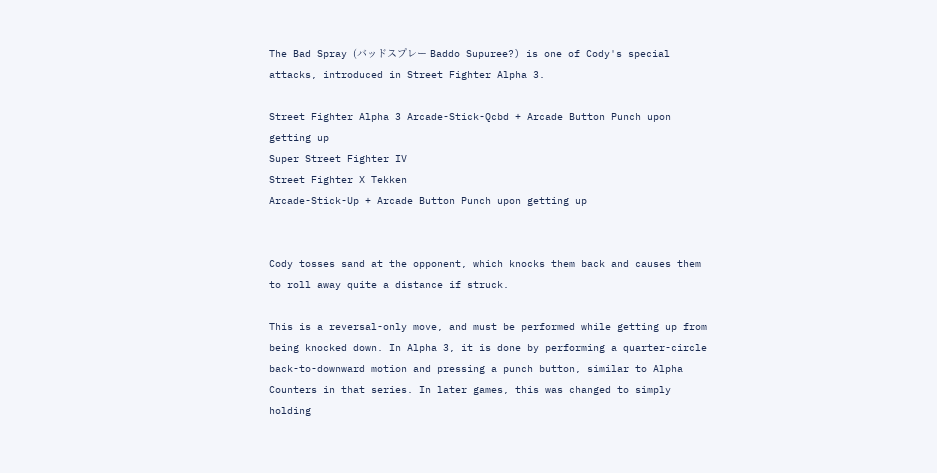The Bad Spray (バッドスプレー Baddo Supuree?) is one of Cody's special attacks, introduced in Street Fighter Alpha 3.

Street Fighter Alpha 3 Arcade-Stick-Qcbd + Arcade Button Punch upon getting up
Super Street Fighter IV
Street Fighter X Tekken
Arcade-Stick-Up + Arcade Button Punch upon getting up


Cody tosses sand at the opponent, which knocks them back and causes them to roll away quite a distance if struck.

This is a reversal-only move, and must be performed while getting up from being knocked down. In Alpha 3, it is done by performing a quarter-circle back-to-downward motion and pressing a punch button, similar to Alpha Counters in that series. In later games, this was changed to simply holding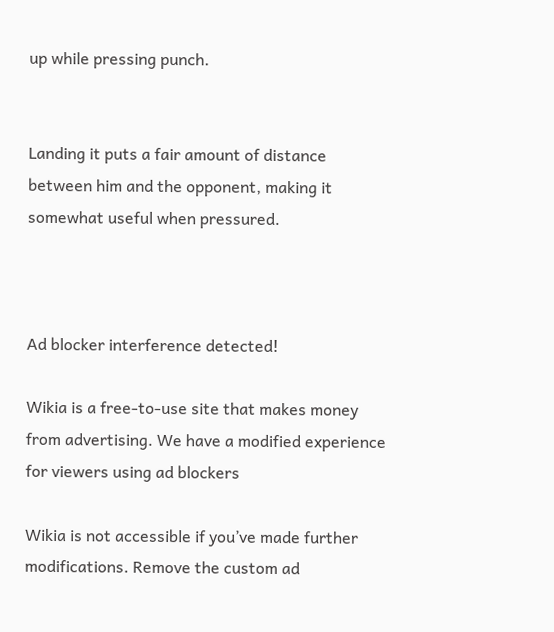up while pressing punch.


Landing it puts a fair amount of distance between him and the opponent, making it somewhat useful when pressured.



Ad blocker interference detected!

Wikia is a free-to-use site that makes money from advertising. We have a modified experience for viewers using ad blockers

Wikia is not accessible if you’ve made further modifications. Remove the custom ad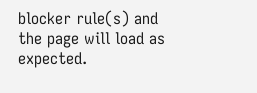blocker rule(s) and the page will load as expected.